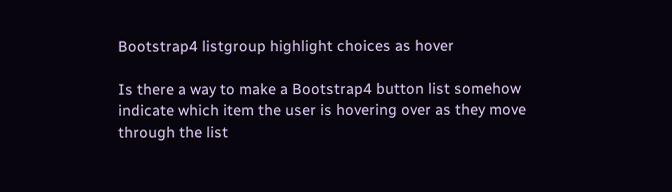Bootstrap4 listgroup highlight choices as hover

Is there a way to make a Bootstrap4 button list somehow indicate which item the user is hovering over as they move through the list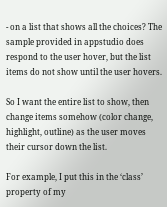- on a list that shows all the choices? The sample provided in appstudio does respond to the user hover, but the list items do not show until the user hovers.

So I want the entire list to show, then change items somehow (color change, highlight, outline) as the user moves their cursor down the list.

For example, I put this in the ‘class’ property of my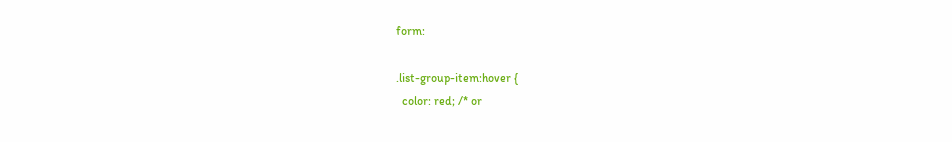form:

.list-group-item:hover {
  color: red; /* or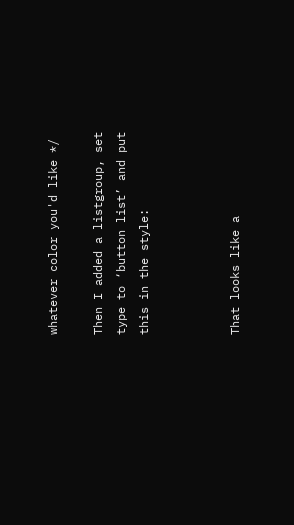whatever color you'd like */

Then I added a listgroup, set type to ‘button list’ and put this in the style:



That looks like a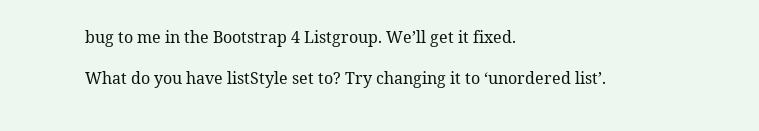bug to me in the Bootstrap 4 Listgroup. We’ll get it fixed.

What do you have listStyle set to? Try changing it to ‘unordered list’.